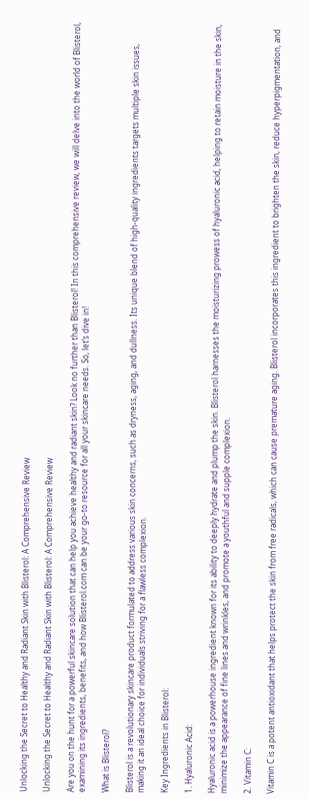Unlocking the Secret to Healthy and Radiant Skin with Blisterol: A Comprehensive Review

Unlocking the Secret to Healthy and Radiant Skin with Blisterol: A Comprehensive Review

Are you on the hunt for a powerful skincare solution that can help you achieve healthy and radiant skin? Look no further than Blisterol! In this comprehensive review, we will delve into the world of Blisterol, examining its ingredients, benefits, and how Blisterol.com can be your go-to resource for all your skincare needs. So, let’s dive in!

What is Blisterol?

Blisterol is a revolutionary skincare product formulated to address various skin concerns, such as dryness, aging, and dullness. Its unique blend of high-quality ingredients targets multiple skin issues, making it an ideal choice for individuals striving for a flawless complexion.

Key Ingredients in Blisterol:

1. Hyaluronic Acid:

Hyaluronic acid is a powerhouse ingredient known for its ability to deeply hydrate and plump the skin. Blisterol harnesses the moisturizing prowess of hyaluronic acid, helping to retain moisture in the skin, minimize the appearance of fine lines and wrinkles, and promote a youthful and supple complexion.

2. Vitamin C:

Vitamin C is a potent antioxidant that helps protect the skin from free radicals, which can cause premature aging. Blisterol incorporates this ingredient to brighten the skin, reduce hyperpigmentation, and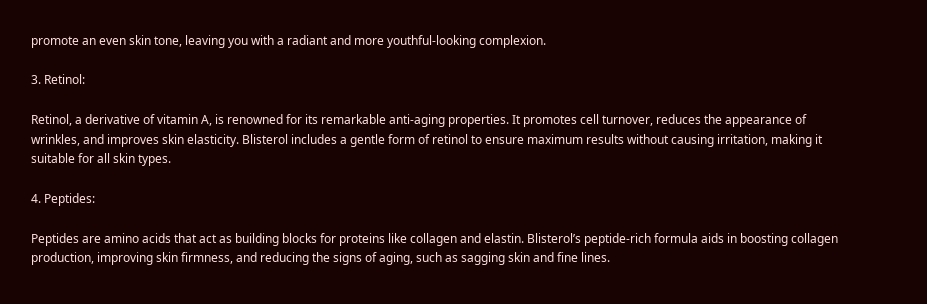promote an even skin tone, leaving you with a radiant and more youthful-looking complexion.

3. Retinol:

Retinol, a derivative of vitamin A, is renowned for its remarkable anti-aging properties. It promotes cell turnover, reduces the appearance of wrinkles, and improves skin elasticity. Blisterol includes a gentle form of retinol to ensure maximum results without causing irritation, making it suitable for all skin types.

4. Peptides:

Peptides are amino acids that act as building blocks for proteins like collagen and elastin. Blisterol’s peptide-rich formula aids in boosting collagen production, improving skin firmness, and reducing the signs of aging, such as sagging skin and fine lines.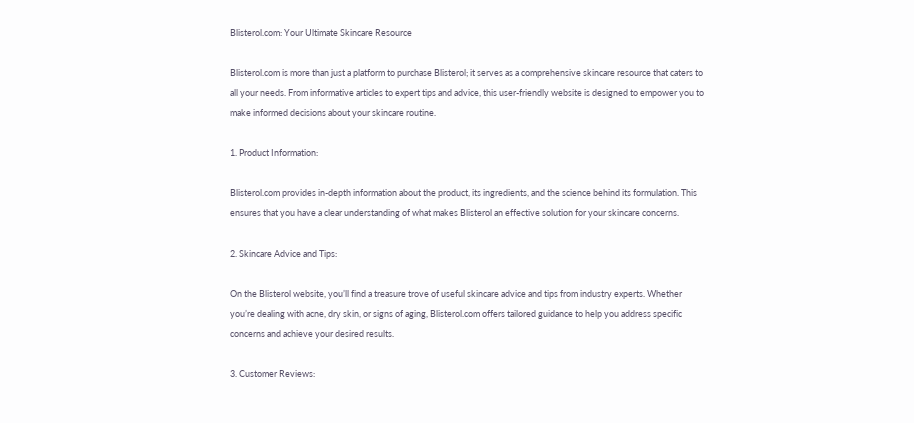Blisterol.com: Your Ultimate Skincare Resource

Blisterol.com is more than just a platform to purchase Blisterol; it serves as a comprehensive skincare resource that caters to all your needs. From informative articles to expert tips and advice, this user-friendly website is designed to empower you to make informed decisions about your skincare routine.

1. Product Information:

Blisterol.com provides in-depth information about the product, its ingredients, and the science behind its formulation. This ensures that you have a clear understanding of what makes Blisterol an effective solution for your skincare concerns.

2. Skincare Advice and Tips:

On the Blisterol website, you’ll find a treasure trove of useful skincare advice and tips from industry experts. Whether you’re dealing with acne, dry skin, or signs of aging, Blisterol.com offers tailored guidance to help you address specific concerns and achieve your desired results.

3. Customer Reviews: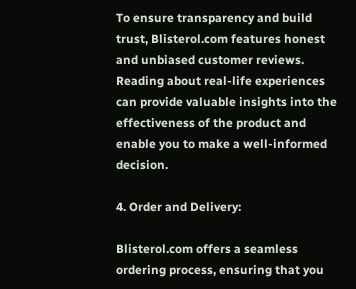To ensure transparency and build trust, Blisterol.com features honest and unbiased customer reviews. Reading about real-life experiences can provide valuable insights into the effectiveness of the product and enable you to make a well-informed decision.

4. Order and Delivery:

Blisterol.com offers a seamless ordering process, ensuring that you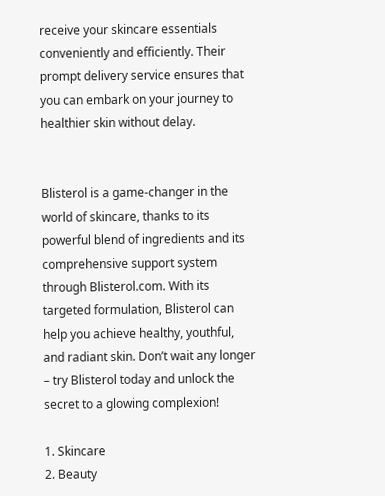receive your skincare essentials conveniently and efficiently. Their prompt delivery service ensures that you can embark on your journey to healthier skin without delay.


Blisterol is a game-changer in the world of skincare, thanks to its powerful blend of ingredients and its comprehensive support system through Blisterol.com. With its targeted formulation, Blisterol can help you achieve healthy, youthful, and radiant skin. Don’t wait any longer – try Blisterol today and unlock the secret to a glowing complexion!

1. Skincare
2. Beauty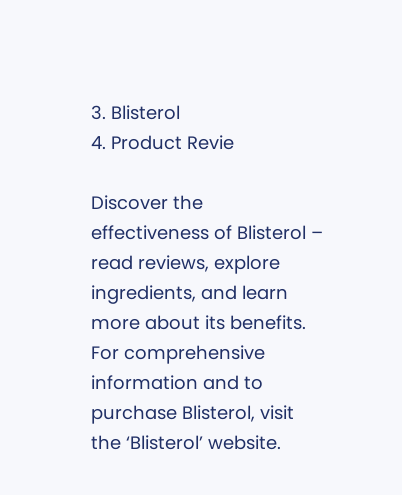3. Blisterol
4. Product Revie

Discover the effectiveness of Blisterol – read reviews, explore ingredients, and learn more about its benefits. For comprehensive information and to purchase Blisterol, visit the ‘Blisterol’ website.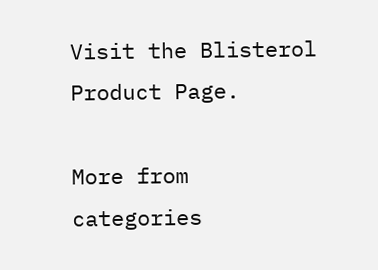Visit the Blisterol Product Page.

More from categories